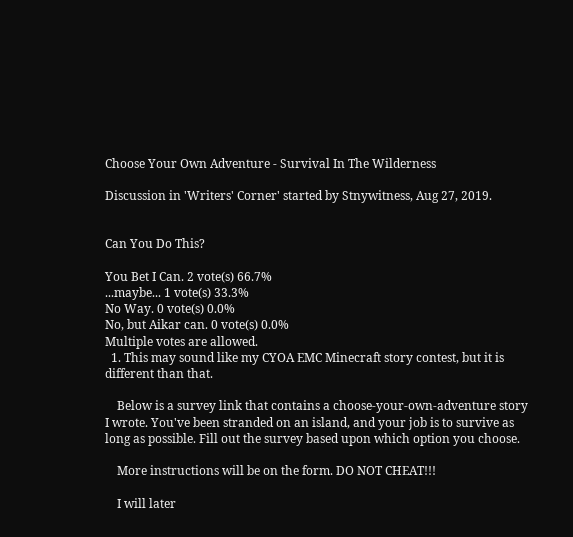Choose Your Own Adventure - Survival In The Wilderness

Discussion in 'Writers' Corner' started by Stnywitness, Aug 27, 2019.


Can You Do This?

You Bet I Can. 2 vote(s) 66.7%
...maybe... 1 vote(s) 33.3%
No Way. 0 vote(s) 0.0%
No, but Aikar can. 0 vote(s) 0.0%
Multiple votes are allowed.
  1. This may sound like my CYOA EMC Minecraft story contest, but it is different than that.

    Below is a survey link that contains a choose-your-own-adventure story I wrote. You've been stranded on an island, and your job is to survive as long as possible. Fill out the survey based upon which option you choose.

    More instructions will be on the form. DO NOT CHEAT!!!

    I will later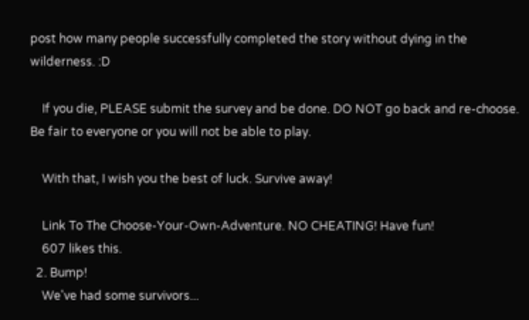post how many people successfully completed the story without dying in the wilderness. :D

    If you die, PLEASE submit the survey and be done. DO NOT go back and re-choose. Be fair to everyone or you will not be able to play.

    With that, I wish you the best of luck. Survive away!

    Link To The Choose-Your-Own-Adventure. NO CHEATING! Have fun!
    607 likes this.
  2. Bump!
    We've had some survivors...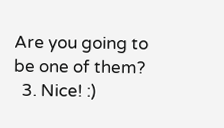Are you going to be one of them?
  3. Nice! :)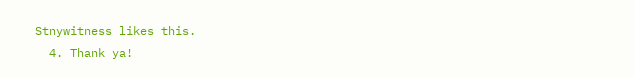Stnywitness likes this.
  4. Thank ya!